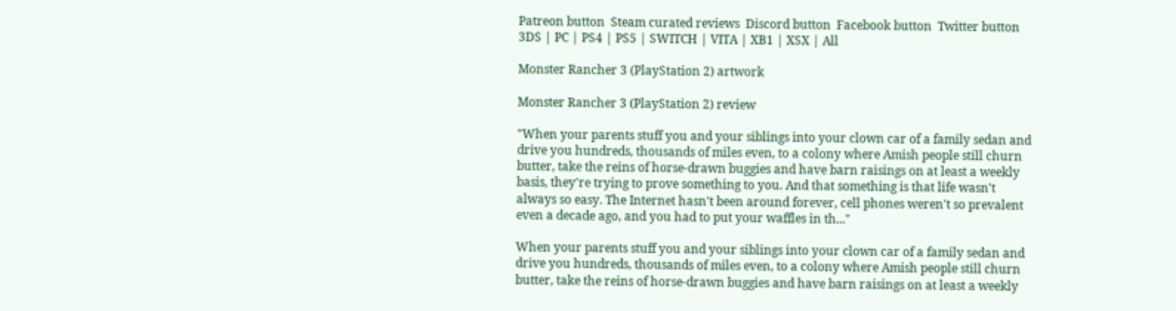Patreon button  Steam curated reviews  Discord button  Facebook button  Twitter button
3DS | PC | PS4 | PS5 | SWITCH | VITA | XB1 | XSX | All

Monster Rancher 3 (PlayStation 2) artwork

Monster Rancher 3 (PlayStation 2) review

"When your parents stuff you and your siblings into your clown car of a family sedan and drive you hundreds, thousands of miles even, to a colony where Amish people still churn butter, take the reins of horse-drawn buggies and have barn raisings on at least a weekly basis, they're trying to prove something to you. And that something is that life wasn't always so easy. The Internet hasn't been around forever, cell phones weren't so prevalent even a decade ago, and you had to put your waffles in th..."

When your parents stuff you and your siblings into your clown car of a family sedan and drive you hundreds, thousands of miles even, to a colony where Amish people still churn butter, take the reins of horse-drawn buggies and have barn raisings on at least a weekly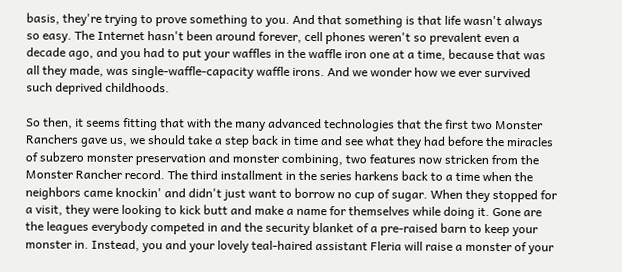basis, they're trying to prove something to you. And that something is that life wasn't always so easy. The Internet hasn't been around forever, cell phones weren't so prevalent even a decade ago, and you had to put your waffles in the waffle iron one at a time, because that was all they made, was single-waffle-capacity waffle irons. And we wonder how we ever survived such deprived childhoods.

So then, it seems fitting that with the many advanced technologies that the first two Monster Ranchers gave us, we should take a step back in time and see what they had before the miracles of subzero monster preservation and monster combining, two features now stricken from the Monster Rancher record. The third installment in the series harkens back to a time when the neighbors came knockin' and didn't just want to borrow no cup of sugar. When they stopped for a visit, they were looking to kick butt and make a name for themselves while doing it. Gone are the leagues everybody competed in and the security blanket of a pre-raised barn to keep your monster in. Instead, you and your lovely teal-haired assistant Fleria will raise a monster of your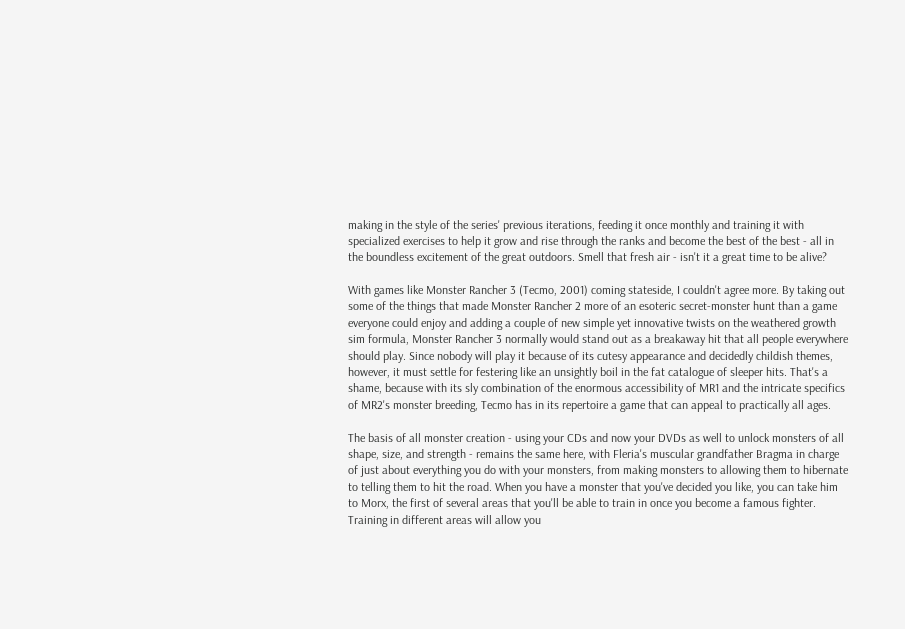making in the style of the series' previous iterations, feeding it once monthly and training it with specialized exercises to help it grow and rise through the ranks and become the best of the best - all in the boundless excitement of the great outdoors. Smell that fresh air - isn't it a great time to be alive?

With games like Monster Rancher 3 (Tecmo, 2001) coming stateside, I couldn't agree more. By taking out some of the things that made Monster Rancher 2 more of an esoteric secret-monster hunt than a game everyone could enjoy and adding a couple of new simple yet innovative twists on the weathered growth sim formula, Monster Rancher 3 normally would stand out as a breakaway hit that all people everywhere should play. Since nobody will play it because of its cutesy appearance and decidedly childish themes, however, it must settle for festering like an unsightly boil in the fat catalogue of sleeper hits. That's a shame, because with its sly combination of the enormous accessibility of MR1 and the intricate specifics of MR2's monster breeding, Tecmo has in its repertoire a game that can appeal to practically all ages.

The basis of all monster creation - using your CDs and now your DVDs as well to unlock monsters of all shape, size, and strength - remains the same here, with Fleria's muscular grandfather Bragma in charge of just about everything you do with your monsters, from making monsters to allowing them to hibernate to telling them to hit the road. When you have a monster that you've decided you like, you can take him to Morx, the first of several areas that you'll be able to train in once you become a famous fighter. Training in different areas will allow you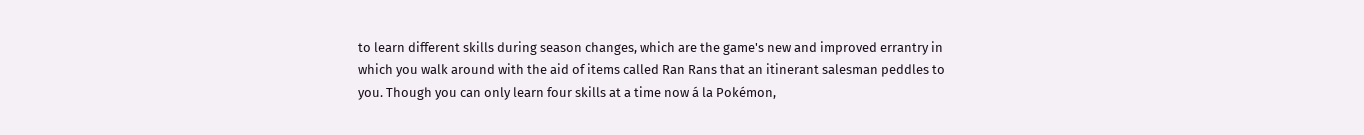to learn different skills during season changes, which are the game's new and improved errantry in which you walk around with the aid of items called Ran Rans that an itinerant salesman peddles to you. Though you can only learn four skills at a time now á la Pokémon,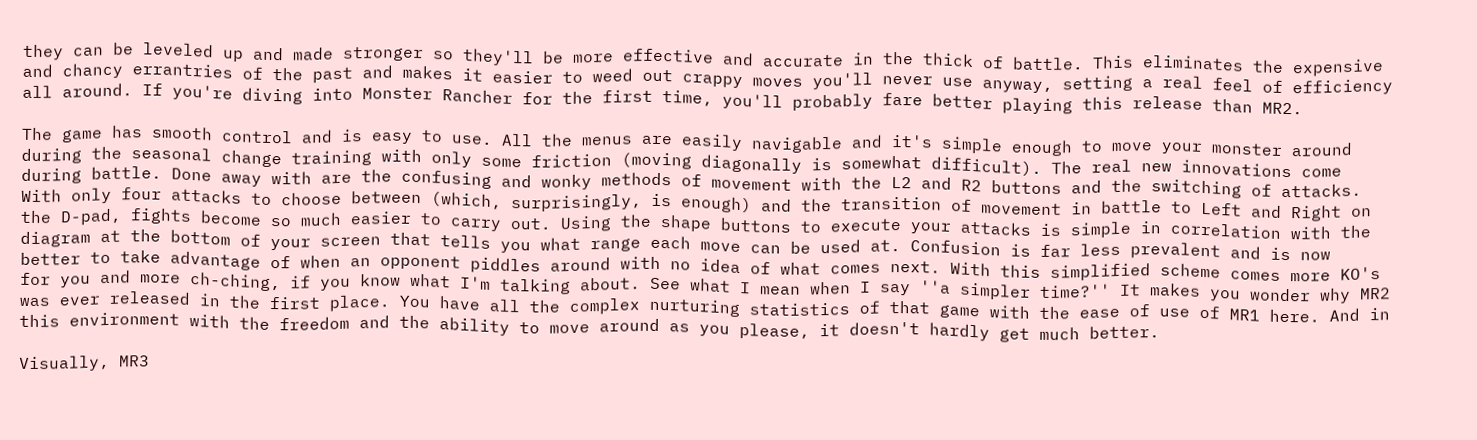they can be leveled up and made stronger so they'll be more effective and accurate in the thick of battle. This eliminates the expensive and chancy errantries of the past and makes it easier to weed out crappy moves you'll never use anyway, setting a real feel of efficiency all around. If you're diving into Monster Rancher for the first time, you'll probably fare better playing this release than MR2.

The game has smooth control and is easy to use. All the menus are easily navigable and it's simple enough to move your monster around during the seasonal change training with only some friction (moving diagonally is somewhat difficult). The real new innovations come during battle. Done away with are the confusing and wonky methods of movement with the L2 and R2 buttons and the switching of attacks. With only four attacks to choose between (which, surprisingly, is enough) and the transition of movement in battle to Left and Right on the D-pad, fights become so much easier to carry out. Using the shape buttons to execute your attacks is simple in correlation with the diagram at the bottom of your screen that tells you what range each move can be used at. Confusion is far less prevalent and is now better to take advantage of when an opponent piddles around with no idea of what comes next. With this simplified scheme comes more KO's for you and more ch-ching, if you know what I'm talking about. See what I mean when I say ''a simpler time?'' It makes you wonder why MR2 was ever released in the first place. You have all the complex nurturing statistics of that game with the ease of use of MR1 here. And in this environment with the freedom and the ability to move around as you please, it doesn't hardly get much better.

Visually, MR3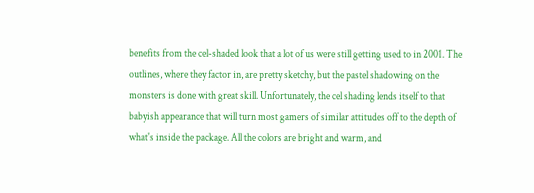benefits from the cel-shaded look that a lot of us were still getting used to in 2001. The outlines, where they factor in, are pretty sketchy, but the pastel shadowing on the monsters is done with great skill. Unfortunately, the cel shading lends itself to that babyish appearance that will turn most gamers of similar attitudes off to the depth of what's inside the package. All the colors are bright and warm, and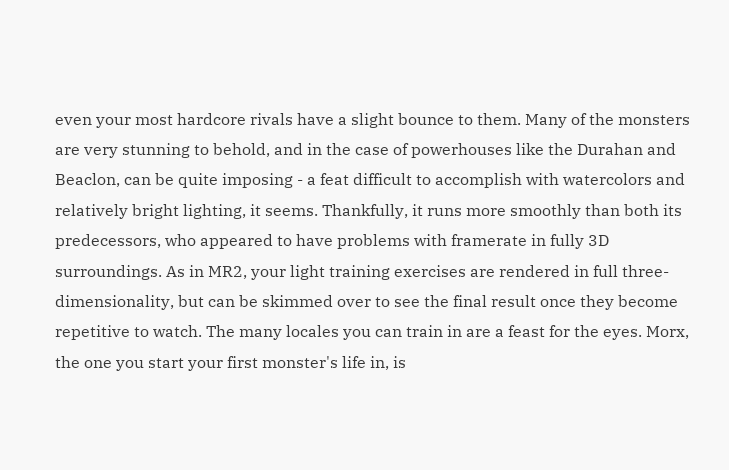even your most hardcore rivals have a slight bounce to them. Many of the monsters are very stunning to behold, and in the case of powerhouses like the Durahan and Beaclon, can be quite imposing - a feat difficult to accomplish with watercolors and relatively bright lighting, it seems. Thankfully, it runs more smoothly than both its predecessors, who appeared to have problems with framerate in fully 3D surroundings. As in MR2, your light training exercises are rendered in full three-dimensionality, but can be skimmed over to see the final result once they become repetitive to watch. The many locales you can train in are a feast for the eyes. Morx, the one you start your first monster's life in, is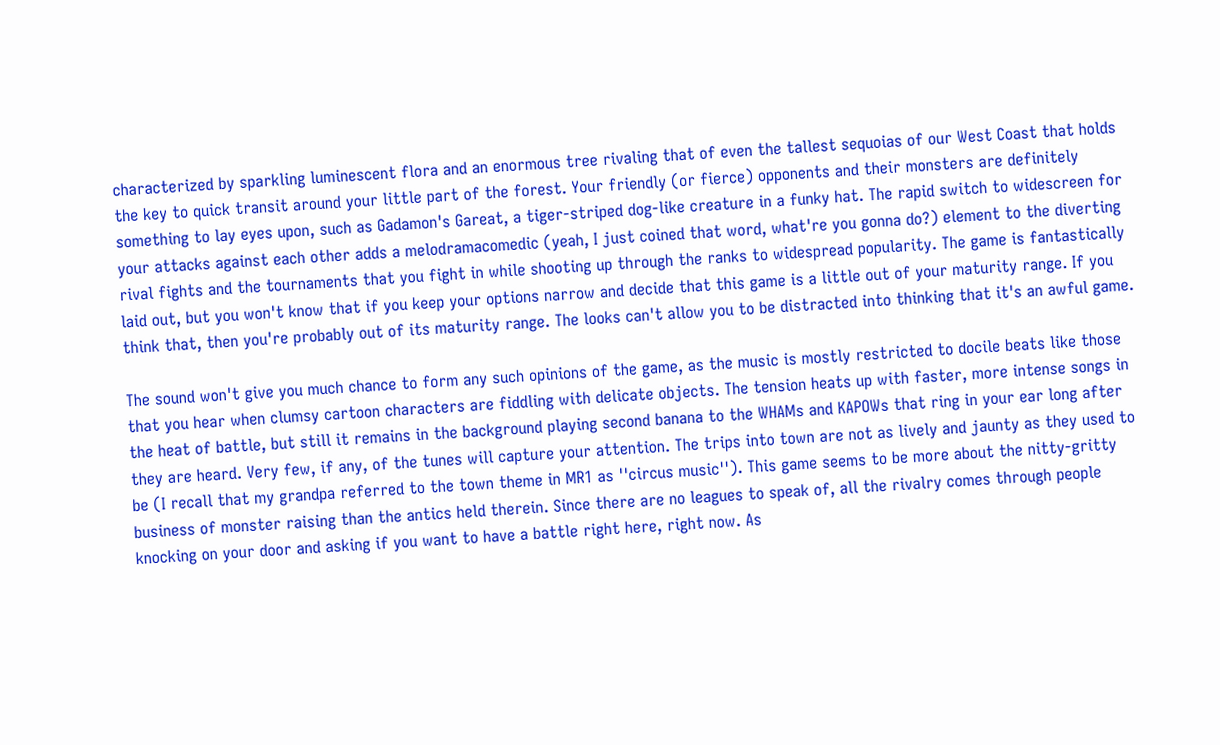characterized by sparkling luminescent flora and an enormous tree rivaling that of even the tallest sequoias of our West Coast that holds the key to quick transit around your little part of the forest. Your friendly (or fierce) opponents and their monsters are definitely something to lay eyes upon, such as Gadamon's Gareat, a tiger-striped dog-like creature in a funky hat. The rapid switch to widescreen for your attacks against each other adds a melodramacomedic (yeah, I just coined that word, what're you gonna do?) element to the diverting rival fights and the tournaments that you fight in while shooting up through the ranks to widespread popularity. The game is fantastically laid out, but you won't know that if you keep your options narrow and decide that this game is a little out of your maturity range. If you think that, then you're probably out of its maturity range. The looks can't allow you to be distracted into thinking that it's an awful game.

The sound won't give you much chance to form any such opinions of the game, as the music is mostly restricted to docile beats like those that you hear when clumsy cartoon characters are fiddling with delicate objects. The tension heats up with faster, more intense songs in the heat of battle, but still it remains in the background playing second banana to the WHAMs and KAPOWs that ring in your ear long after they are heard. Very few, if any, of the tunes will capture your attention. The trips into town are not as lively and jaunty as they used to be (I recall that my grandpa referred to the town theme in MR1 as ''circus music''). This game seems to be more about the nitty-gritty business of monster raising than the antics held therein. Since there are no leagues to speak of, all the rivalry comes through people knocking on your door and asking if you want to have a battle right here, right now. As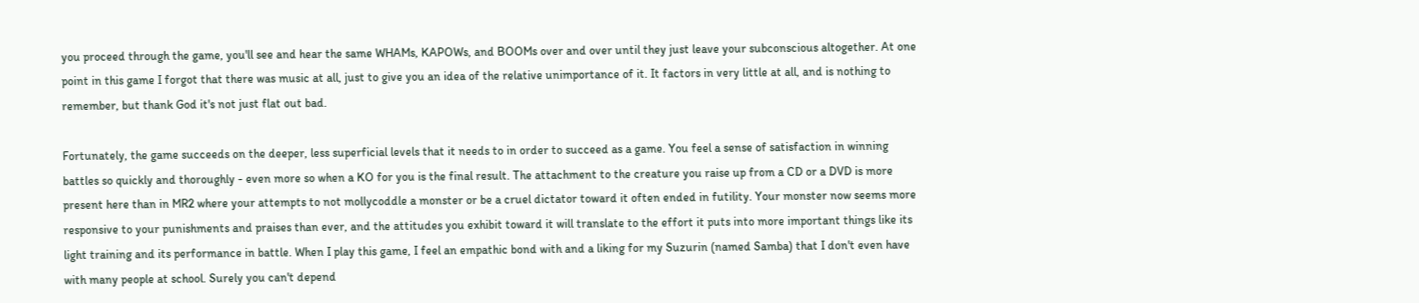you proceed through the game, you'll see and hear the same WHAMs, KAPOWs, and BOOMs over and over until they just leave your subconscious altogether. At one point in this game I forgot that there was music at all, just to give you an idea of the relative unimportance of it. It factors in very little at all, and is nothing to remember, but thank God it's not just flat out bad.

Fortunately, the game succeeds on the deeper, less superficial levels that it needs to in order to succeed as a game. You feel a sense of satisfaction in winning battles so quickly and thoroughly - even more so when a KO for you is the final result. The attachment to the creature you raise up from a CD or a DVD is more present here than in MR2 where your attempts to not mollycoddle a monster or be a cruel dictator toward it often ended in futility. Your monster now seems more responsive to your punishments and praises than ever, and the attitudes you exhibit toward it will translate to the effort it puts into more important things like its light training and its performance in battle. When I play this game, I feel an empathic bond with and a liking for my Suzurin (named Samba) that I don't even have with many people at school. Surely you can't depend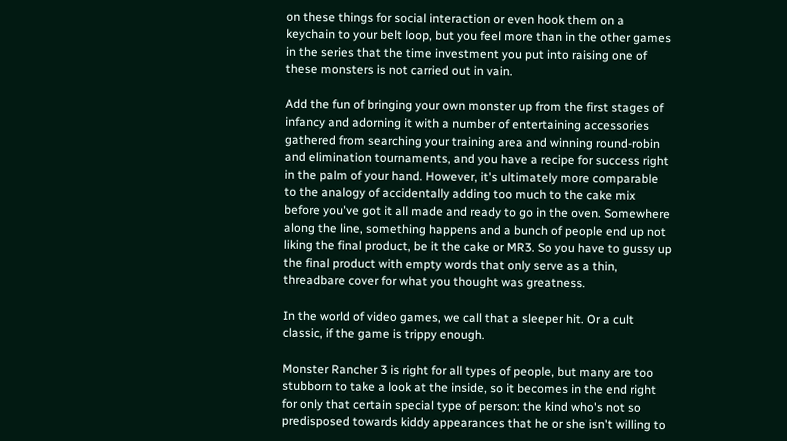on these things for social interaction or even hook them on a keychain to your belt loop, but you feel more than in the other games in the series that the time investment you put into raising one of these monsters is not carried out in vain.

Add the fun of bringing your own monster up from the first stages of infancy and adorning it with a number of entertaining accessories gathered from searching your training area and winning round-robin and elimination tournaments, and you have a recipe for success right in the palm of your hand. However, it's ultimately more comparable to the analogy of accidentally adding too much to the cake mix before you've got it all made and ready to go in the oven. Somewhere along the line, something happens and a bunch of people end up not liking the final product, be it the cake or MR3. So you have to gussy up the final product with empty words that only serve as a thin, threadbare cover for what you thought was greatness.

In the world of video games, we call that a sleeper hit. Or a cult classic, if the game is trippy enough.

Monster Rancher 3 is right for all types of people, but many are too stubborn to take a look at the inside, so it becomes in the end right for only that certain special type of person: the kind who's not so predisposed towards kiddy appearances that he or she isn't willing to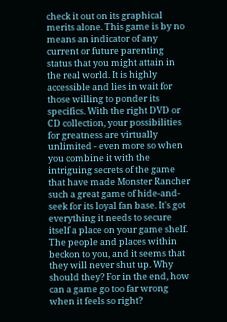check it out on its graphical merits alone. This game is by no means an indicator of any current or future parenting status that you might attain in the real world. It is highly accessible and lies in wait for those willing to ponder its specifics. With the right DVD or CD collection, your possibilities for greatness are virtually unlimited - even more so when you combine it with the intriguing secrets of the game that have made Monster Rancher such a great game of hide-and-seek for its loyal fan base. It's got everything it needs to secure itself a place on your game shelf. The people and places within beckon to you, and it seems that they will never shut up. Why should they? For in the end, how can a game go too far wrong when it feels so right?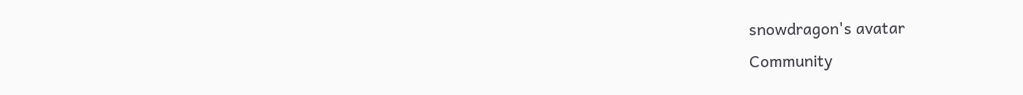snowdragon's avatar
Community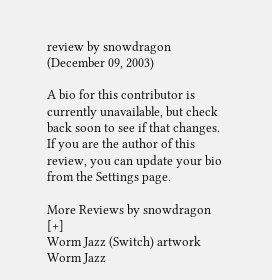review by snowdragon (December 09, 2003)

A bio for this contributor is currently unavailable, but check back soon to see if that changes. If you are the author of this review, you can update your bio from the Settings page.

More Reviews by snowdragon [+]
Worm Jazz (Switch) artwork
Worm Jazz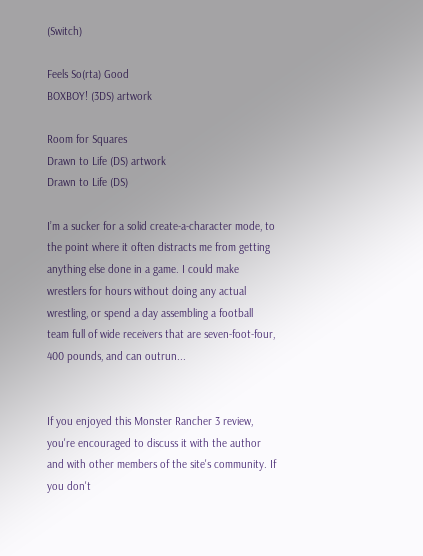(Switch)

Feels So(rta) Good
BOXBOY! (3DS) artwork

Room for Squares
Drawn to Life (DS) artwork
Drawn to Life (DS)

I’m a sucker for a solid create-a-character mode, to the point where it often distracts me from getting anything else done in a game. I could make wrestlers for hours without doing any actual wrestling, or spend a day assembling a football team full of wide receivers that are seven-foot-four, 400 pounds, and can outrun...


If you enjoyed this Monster Rancher 3 review, you're encouraged to discuss it with the author and with other members of the site's community. If you don't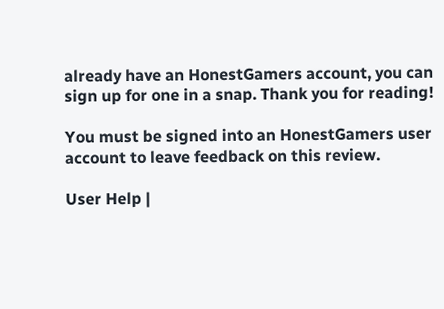already have an HonestGamers account, you can sign up for one in a snap. Thank you for reading!

You must be signed into an HonestGamers user account to leave feedback on this review.

User Help |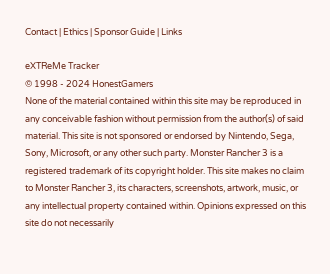Contact | Ethics | Sponsor Guide | Links

eXTReMe Tracker
© 1998 - 2024 HonestGamers
None of the material contained within this site may be reproduced in any conceivable fashion without permission from the author(s) of said material. This site is not sponsored or endorsed by Nintendo, Sega, Sony, Microsoft, or any other such party. Monster Rancher 3 is a registered trademark of its copyright holder. This site makes no claim to Monster Rancher 3, its characters, screenshots, artwork, music, or any intellectual property contained within. Opinions expressed on this site do not necessarily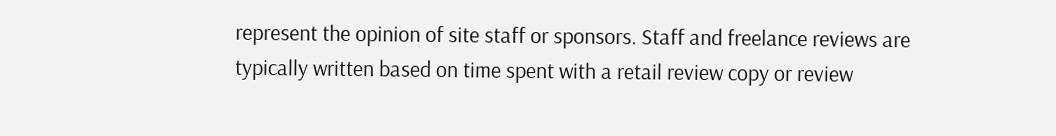represent the opinion of site staff or sponsors. Staff and freelance reviews are typically written based on time spent with a retail review copy or review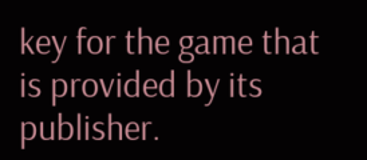key for the game that is provided by its publisher.